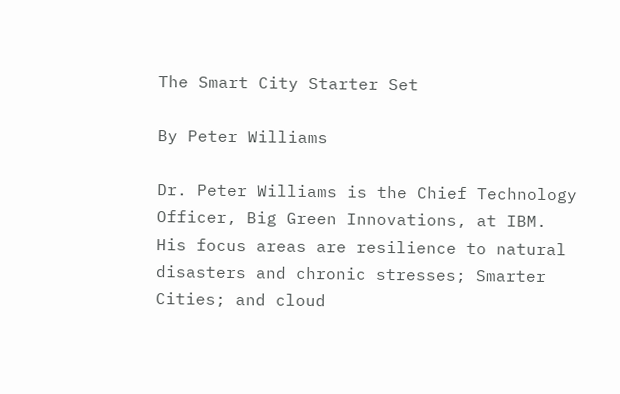The Smart City Starter Set

By Peter Williams

Dr. Peter Williams is the Chief Technology Officer, Big Green Innovations, at IBM. His focus areas are resilience to natural disasters and chronic stresses; Smarter Cities; and cloud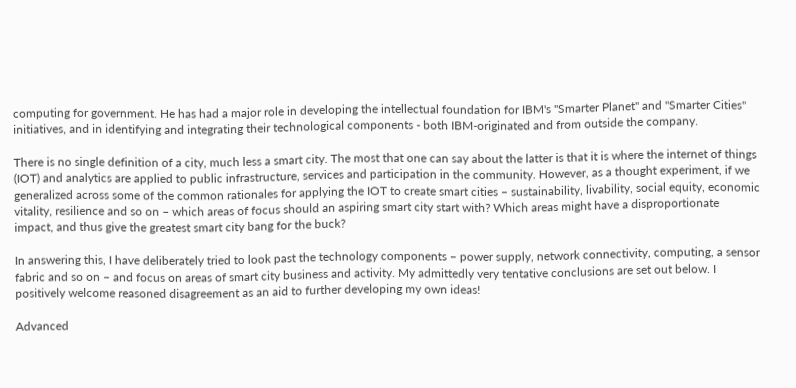computing for government. He has had a major role in developing the intellectual foundation for IBM's "Smarter Planet" and "Smarter Cities" initiatives, and in identifying and integrating their technological components - both IBM-originated and from outside the company.

There is no single definition of a city, much less a smart city. The most that one can say about the latter is that it is where the internet of things (IOT) and analytics are applied to public infrastructure, services and participation in the community. However, as a thought experiment, if we generalized across some of the common rationales for applying the IOT to create smart cities – sustainability, livability, social equity, economic vitality, resilience and so on – which areas of focus should an aspiring smart city start with? Which areas might have a disproportionate impact, and thus give the greatest smart city bang for the buck?

In answering this, I have deliberately tried to look past the technology components – power supply, network connectivity, computing, a sensor fabric and so on – and focus on areas of smart city business and activity. My admittedly very tentative conclusions are set out below. I positively welcome reasoned disagreement as an aid to further developing my own ideas!

Advanced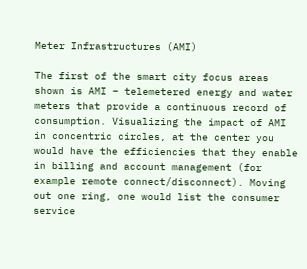Meter Infrastructures (AMI)

The first of the smart city focus areas shown is AMI – telemetered energy and water meters that provide a continuous record of consumption. Visualizing the impact of AMI in concentric circles, at the center you would have the efficiencies that they enable in billing and account management (for example remote connect/disconnect). Moving out one ring, one would list the consumer service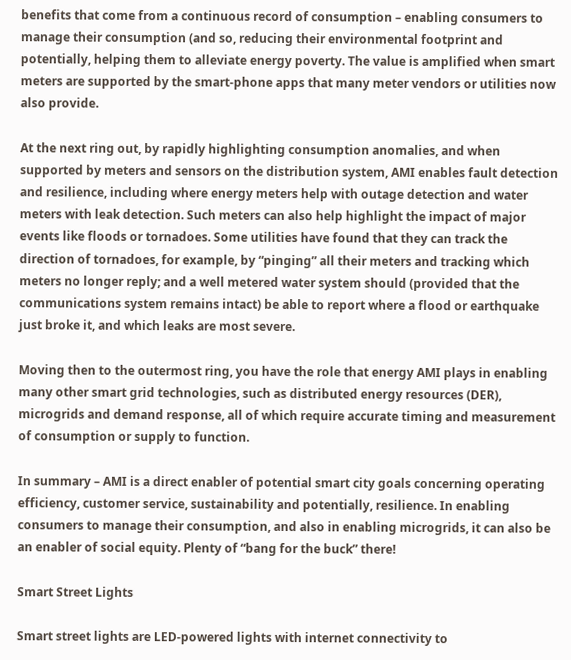benefits that come from a continuous record of consumption – enabling consumers to manage their consumption (and so, reducing their environmental footprint and potentially, helping them to alleviate energy poverty. The value is amplified when smart meters are supported by the smart-phone apps that many meter vendors or utilities now also provide.

At the next ring out, by rapidly highlighting consumption anomalies, and when supported by meters and sensors on the distribution system, AMI enables fault detection and resilience, including where energy meters help with outage detection and water meters with leak detection. Such meters can also help highlight the impact of major events like floods or tornadoes. Some utilities have found that they can track the direction of tornadoes, for example, by “pinging” all their meters and tracking which meters no longer reply; and a well metered water system should (provided that the communications system remains intact) be able to report where a flood or earthquake just broke it, and which leaks are most severe.

Moving then to the outermost ring, you have the role that energy AMI plays in enabling many other smart grid technologies, such as distributed energy resources (DER), microgrids and demand response, all of which require accurate timing and measurement of consumption or supply to function.

In summary – AMI is a direct enabler of potential smart city goals concerning operating efficiency, customer service, sustainability and potentially, resilience. In enabling consumers to manage their consumption, and also in enabling microgrids, it can also be an enabler of social equity. Plenty of “bang for the buck” there!

Smart Street Lights

Smart street lights are LED-powered lights with internet connectivity to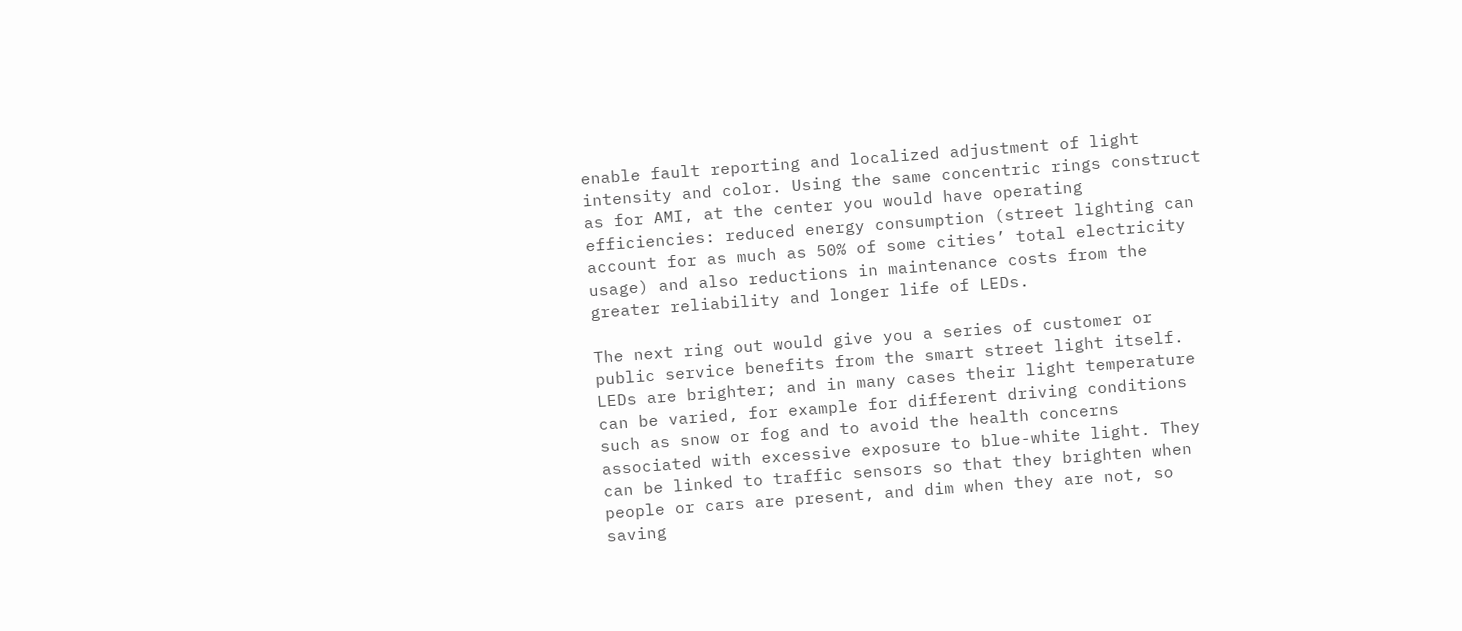enable fault reporting and localized adjustment of light intensity and color. Using the same concentric rings construct as for AMI, at the center you would have operating efficiencies: reduced energy consumption (street lighting can account for as much as 50% of some cities’ total electricity usage) and also reductions in maintenance costs from the greater reliability and longer life of LEDs.

The next ring out would give you a series of customer or public service benefits from the smart street light itself. LEDs are brighter; and in many cases their light temperature can be varied, for example for different driving conditions such as snow or fog and to avoid the health concerns associated with excessive exposure to blue-white light. They can be linked to traffic sensors so that they brighten when people or cars are present, and dim when they are not, so saving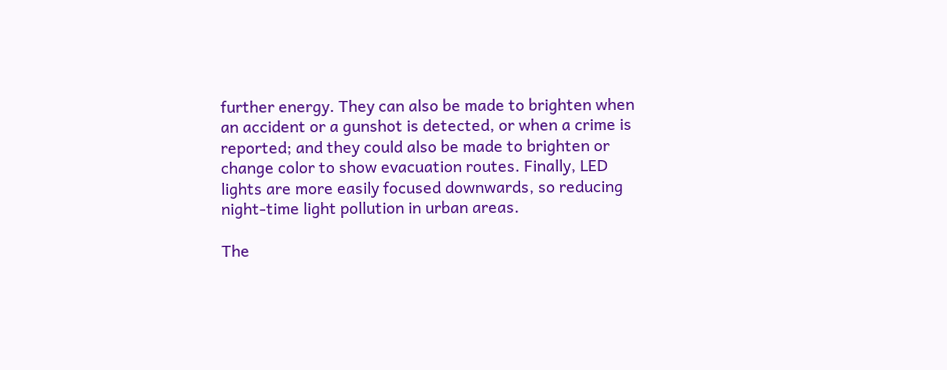further energy. They can also be made to brighten when an accident or a gunshot is detected, or when a crime is reported; and they could also be made to brighten or change color to show evacuation routes. Finally, LED lights are more easily focused downwards, so reducing night-time light pollution in urban areas.

The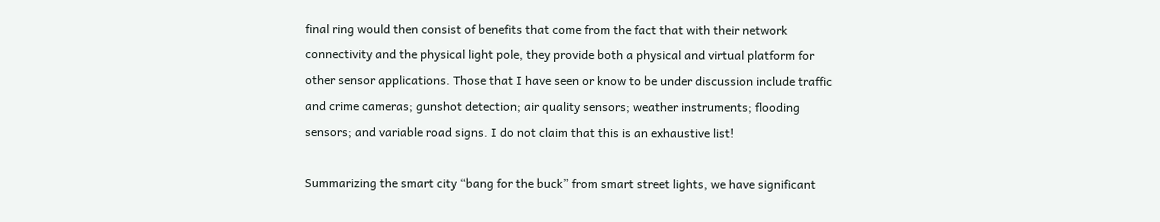final ring would then consist of benefits that come from the fact that with their network connectivity and the physical light pole, they provide both a physical and virtual platform for other sensor applications. Those that I have seen or know to be under discussion include traffic and crime cameras; gunshot detection; air quality sensors; weather instruments; flooding sensors; and variable road signs. I do not claim that this is an exhaustive list!

Summarizing the smart city “bang for the buck” from smart street lights, we have significant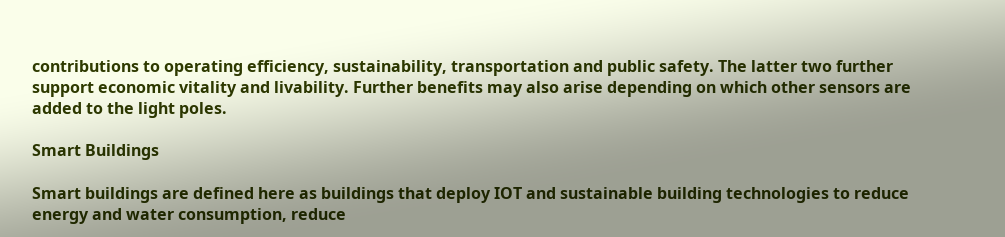contributions to operating efficiency, sustainability, transportation and public safety. The latter two further support economic vitality and livability. Further benefits may also arise depending on which other sensors are added to the light poles.

Smart Buildings

Smart buildings are defined here as buildings that deploy IOT and sustainable building technologies to reduce energy and water consumption, reduce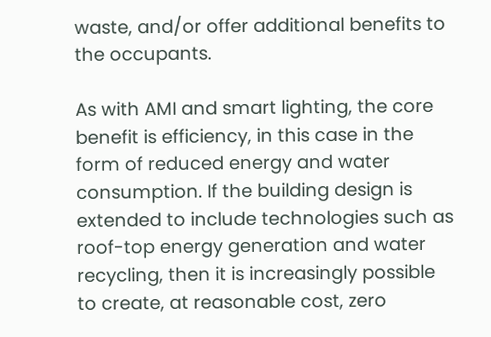waste, and/or offer additional benefits to the occupants.

As with AMI and smart lighting, the core benefit is efficiency, in this case in the form of reduced energy and water consumption. If the building design is extended to include technologies such as roof-top energy generation and water recycling, then it is increasingly possible to create, at reasonable cost, zero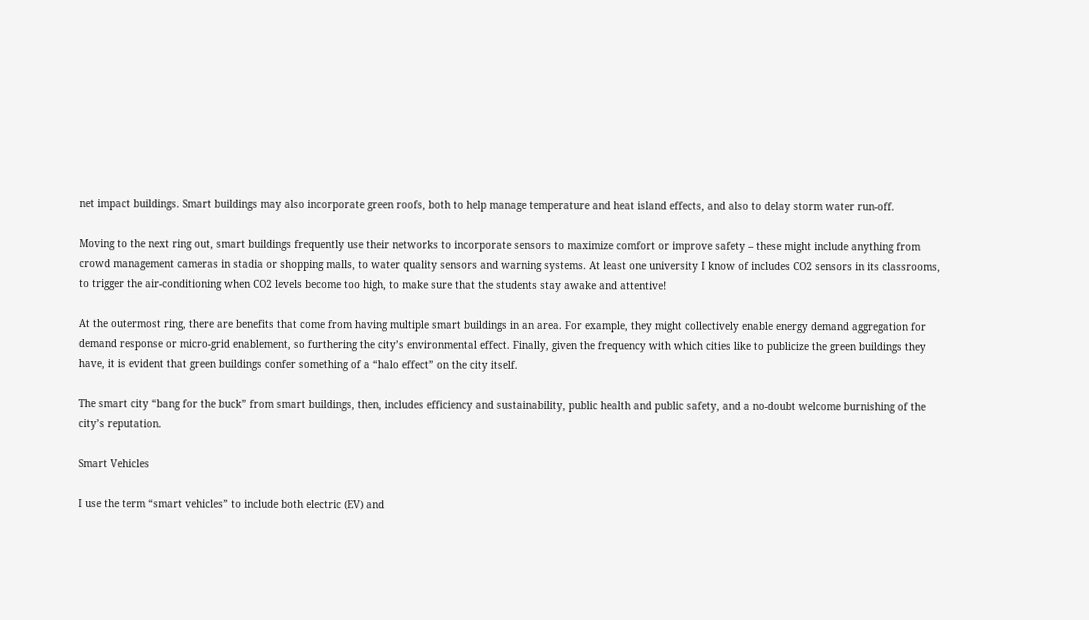net impact buildings. Smart buildings may also incorporate green roofs, both to help manage temperature and heat island effects, and also to delay storm water run-off.

Moving to the next ring out, smart buildings frequently use their networks to incorporate sensors to maximize comfort or improve safety – these might include anything from crowd management cameras in stadia or shopping malls, to water quality sensors and warning systems. At least one university I know of includes CO2 sensors in its classrooms, to trigger the air-conditioning when CO2 levels become too high, to make sure that the students stay awake and attentive!

At the outermost ring, there are benefits that come from having multiple smart buildings in an area. For example, they might collectively enable energy demand aggregation for demand response or micro-grid enablement, so furthering the city’s environmental effect. Finally, given the frequency with which cities like to publicize the green buildings they have, it is evident that green buildings confer something of a “halo effect” on the city itself.

The smart city “bang for the buck” from smart buildings, then, includes efficiency and sustainability, public health and public safety, and a no-doubt welcome burnishing of the city’s reputation.

Smart Vehicles

I use the term “smart vehicles” to include both electric (EV) and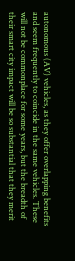autonomous (AV) vehicles, as they offer overlapping benefits and seem frequently to coincide in the same vehicles. These will not be commonplace for some years, but the breadth of their smart city impact will be so substantial that they merit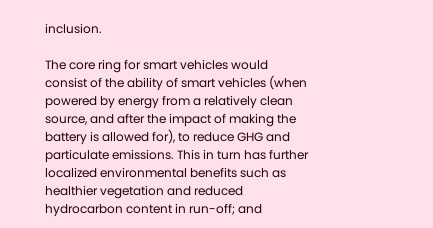inclusion.

The core ring for smart vehicles would consist of the ability of smart vehicles (when powered by energy from a relatively clean source, and after the impact of making the battery is allowed for), to reduce GHG and particulate emissions. This in turn has further localized environmental benefits such as healthier vegetation and reduced hydrocarbon content in run-off; and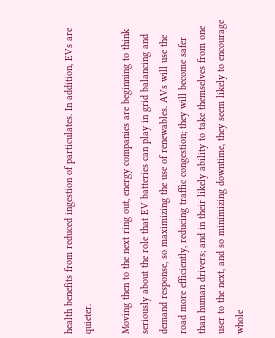health benefits from reduced ingestion of particulates. In addition, EVs are quieter.

Moving then to the next ring out, energy companies are beginning to think seriously about the role that EV batteries can play in grid balancing and demand response, so maximizing the use of renewables. AVs will use the road more efficiently, reducing traffic congestion; they will become safer than human drivers; and in their likely ability to take themselves from one user to the next, and so minimizing downtime, they seem likely to encourage whole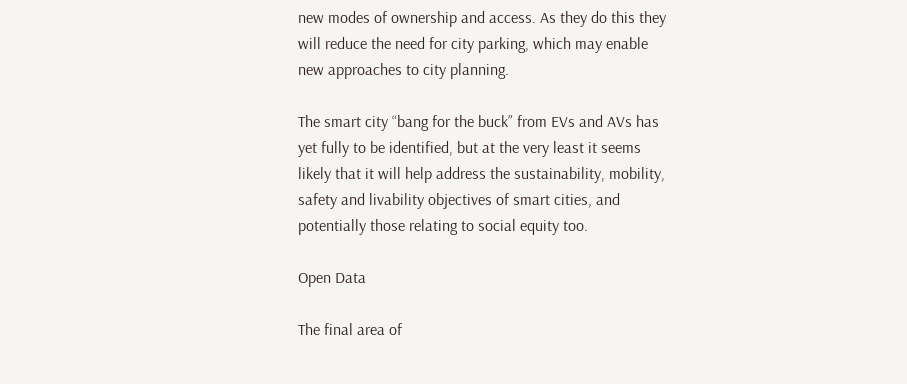new modes of ownership and access. As they do this they will reduce the need for city parking, which may enable new approaches to city planning.

The smart city “bang for the buck” from EVs and AVs has yet fully to be identified, but at the very least it seems likely that it will help address the sustainability, mobility, safety and livability objectives of smart cities, and potentially those relating to social equity too.

Open Data

The final area of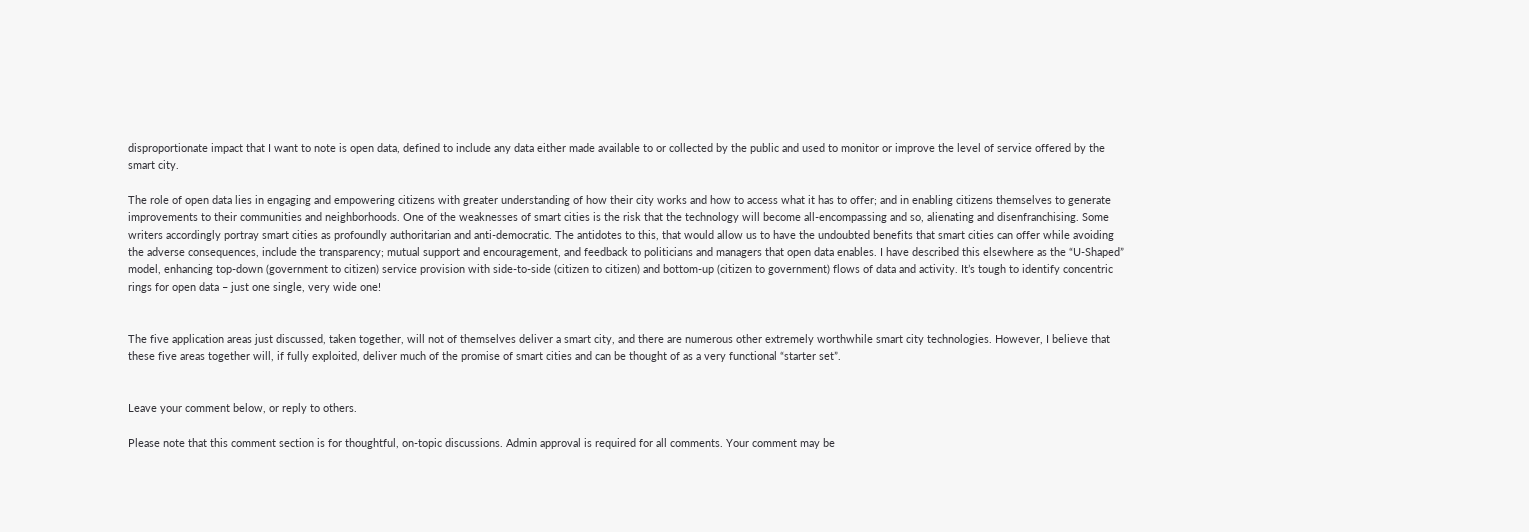disproportionate impact that I want to note is open data, defined to include any data either made available to or collected by the public and used to monitor or improve the level of service offered by the smart city.

The role of open data lies in engaging and empowering citizens with greater understanding of how their city works and how to access what it has to offer; and in enabling citizens themselves to generate improvements to their communities and neighborhoods. One of the weaknesses of smart cities is the risk that the technology will become all-encompassing and so, alienating and disenfranchising. Some writers accordingly portray smart cities as profoundly authoritarian and anti-democratic. The antidotes to this, that would allow us to have the undoubted benefits that smart cities can offer while avoiding the adverse consequences, include the transparency; mutual support and encouragement, and feedback to politicians and managers that open data enables. I have described this elsewhere as the “U-Shaped” model, enhancing top-down (government to citizen) service provision with side-to-side (citizen to citizen) and bottom-up (citizen to government) flows of data and activity. It’s tough to identify concentric rings for open data – just one single, very wide one!


The five application areas just discussed, taken together, will not of themselves deliver a smart city, and there are numerous other extremely worthwhile smart city technologies. However, I believe that these five areas together will, if fully exploited, deliver much of the promise of smart cities and can be thought of as a very functional “starter set”.


Leave your comment below, or reply to others.

Please note that this comment section is for thoughtful, on-topic discussions. Admin approval is required for all comments. Your comment may be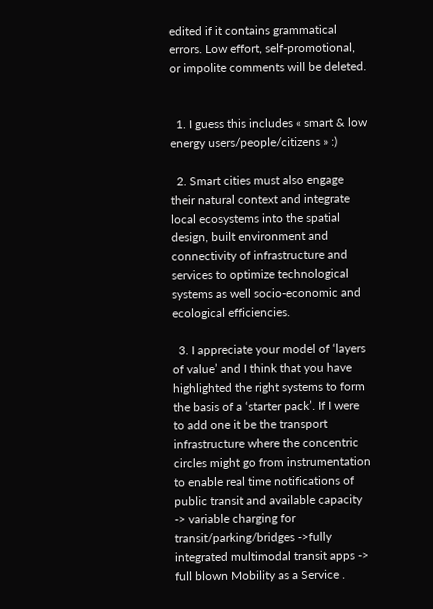edited if it contains grammatical errors. Low effort, self-promotional, or impolite comments will be deleted.


  1. I guess this includes « smart & low energy users/people/citizens » :)

  2. Smart cities must also engage their natural context and integrate local ecosystems into the spatial design, built environment and connectivity of infrastructure and services to optimize technological systems as well socio-economic and ecological efficiencies.

  3. I appreciate your model of ‘layers of value’ and I think that you have highlighted the right systems to form the basis of a ‘starter pack’. If I were to add one it be the transport infrastructure where the concentric circles might go from instrumentation to enable real time notifications of public transit and available capacity -> variable charging for transit/parking/bridges ->fully integrated multimodal transit apps -> full blown Mobility as a Service .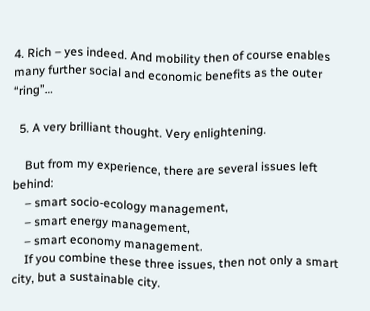4. Rich – yes indeed. And mobility then of course enables many further social and economic benefits as the outer “ring”…

  5. A very brilliant thought. Very enlightening.

    But from my experience, there are several issues left behind:
    – smart socio-ecology management,
    – smart energy management,
    – smart economy management.
    If you combine these three issues, then not only a smart city, but a sustainable city.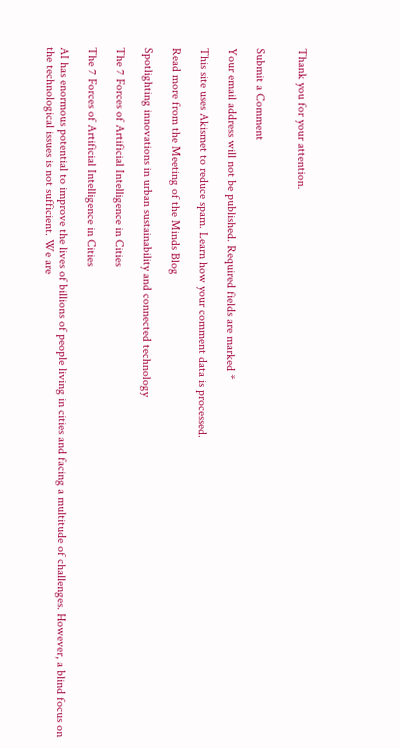Thank you for your attention.


Submit a Comment

Your email address will not be published. Required fields are marked *

This site uses Akismet to reduce spam. Learn how your comment data is processed.

Read more from the Meeting of the Minds Blog

Spotlighting innovations in urban sustainability and connected technology

The 7 Forces of Artificial Intelligence in Cities

The 7 Forces of Artificial Intelligence in Cities

AI has enormous potential to improve the lives of billions of people living in cities and facing a multitude of challenges. However, a blind focus on the technological issues is not sufficient. We are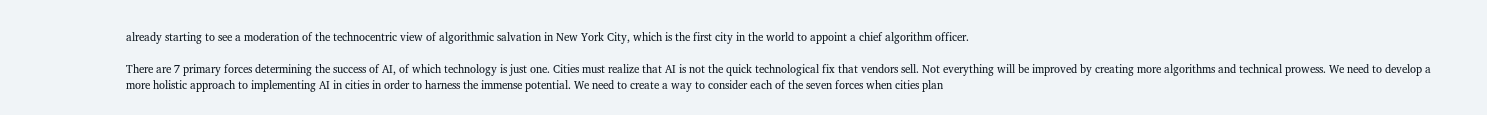already starting to see a moderation of the technocentric view of algorithmic salvation in New York City, which is the first city in the world to appoint a chief algorithm officer.

There are 7 primary forces determining the success of AI, of which technology is just one. Cities must realize that AI is not the quick technological fix that vendors sell. Not everything will be improved by creating more algorithms and technical prowess. We need to develop a more holistic approach to implementing AI in cities in order to harness the immense potential. We need to create a way to consider each of the seven forces when cities plan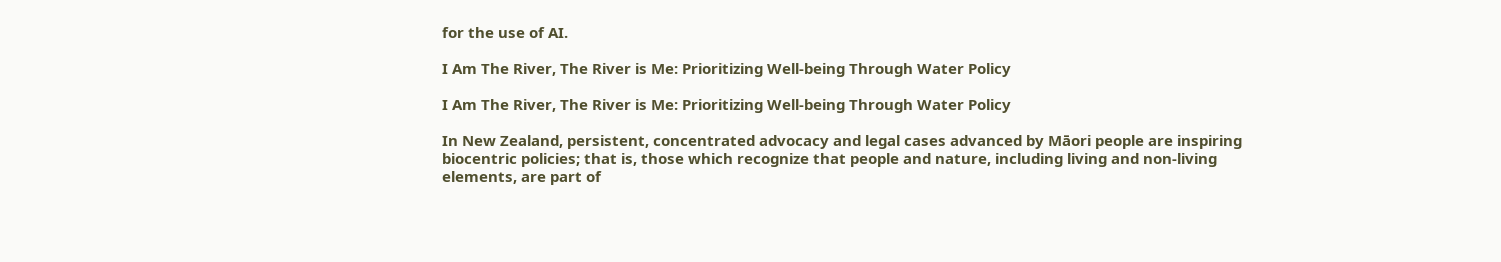for the use of AI.

I Am The River, The River is Me: Prioritizing Well-being Through Water Policy

I Am The River, The River is Me: Prioritizing Well-being Through Water Policy

In New Zealand, persistent, concentrated advocacy and legal cases advanced by Māori people are inspiring biocentric policies; that is, those which recognize that people and nature, including living and non-living elements, are part of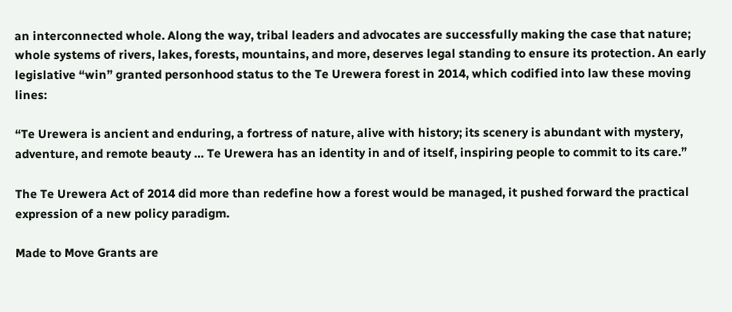an interconnected whole. Along the way, tribal leaders and advocates are successfully making the case that nature; whole systems of rivers, lakes, forests, mountains, and more, deserves legal standing to ensure its protection. An early legislative “win” granted personhood status to the Te Urewera forest in 2014, which codified into law these moving lines:

“Te Urewera is ancient and enduring, a fortress of nature, alive with history; its scenery is abundant with mystery, adventure, and remote beauty … Te Urewera has an identity in and of itself, inspiring people to commit to its care.”

The Te Urewera Act of 2014 did more than redefine how a forest would be managed, it pushed forward the practical expression of a new policy paradigm.

Made to Move Grants are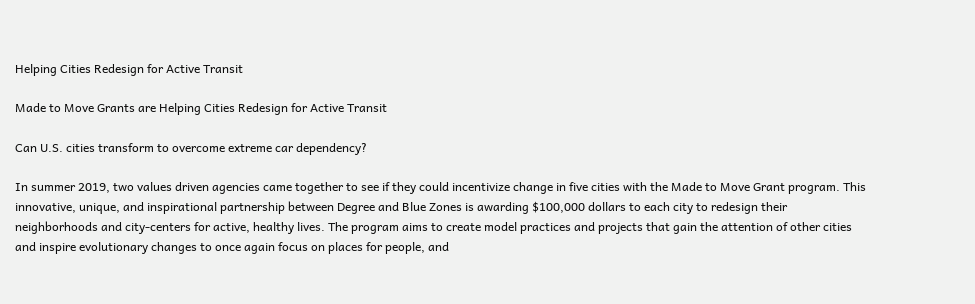Helping Cities Redesign for Active Transit

Made to Move Grants are Helping Cities Redesign for Active Transit

Can U.S. cities transform to overcome extreme car dependency?

In summer 2019, two values driven agencies came together to see if they could incentivize change in five cities with the Made to Move Grant program. This innovative, unique, and inspirational partnership between Degree and Blue Zones is awarding $100,000 dollars to each city to redesign their neighborhoods and city-centers for active, healthy lives. The program aims to create model practices and projects that gain the attention of other cities and inspire evolutionary changes to once again focus on places for people, and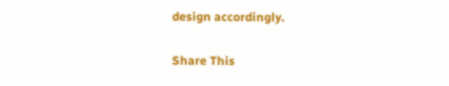design accordingly.

Share This